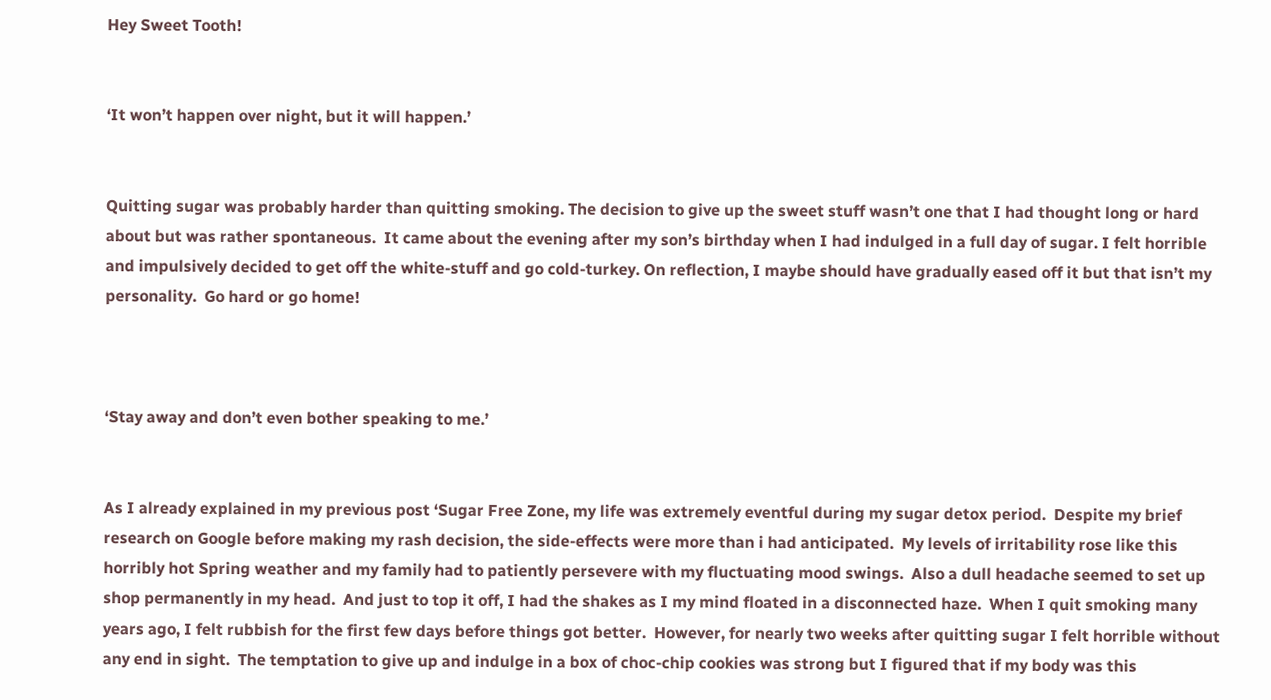Hey Sweet Tooth!


‘It won’t happen over night, but it will happen.’


Quitting sugar was probably harder than quitting smoking. The decision to give up the sweet stuff wasn’t one that I had thought long or hard about but was rather spontaneous.  It came about the evening after my son’s birthday when I had indulged in a full day of sugar. I felt horrible and impulsively decided to get off the white-stuff and go cold-turkey. On reflection, I maybe should have gradually eased off it but that isn’t my personality.  Go hard or go home!



‘Stay away and don’t even bother speaking to me.’


As I already explained in my previous post ‘Sugar Free Zone, my life was extremely eventful during my sugar detox period.  Despite my brief research on Google before making my rash decision, the side-effects were more than i had anticipated.  My levels of irritability rose like this horribly hot Spring weather and my family had to patiently persevere with my fluctuating mood swings.  Also a dull headache seemed to set up shop permanently in my head.  And just to top it off, I had the shakes as I my mind floated in a disconnected haze.  When I quit smoking many years ago, I felt rubbish for the first few days before things got better.  However, for nearly two weeks after quitting sugar I felt horrible without any end in sight.  The temptation to give up and indulge in a box of choc-chip cookies was strong but I figured that if my body was this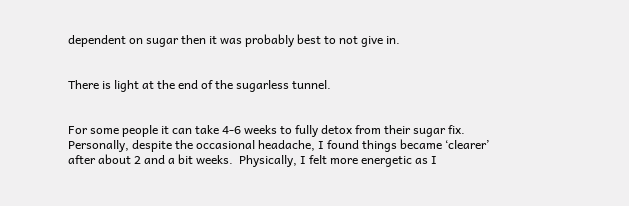dependent on sugar then it was probably best to not give in.


There is light at the end of the sugarless tunnel.


For some people it can take 4-6 weeks to fully detox from their sugar fix.  Personally, despite the occasional headache, I found things became ‘clearer’ after about 2 and a bit weeks.  Physically, I felt more energetic as I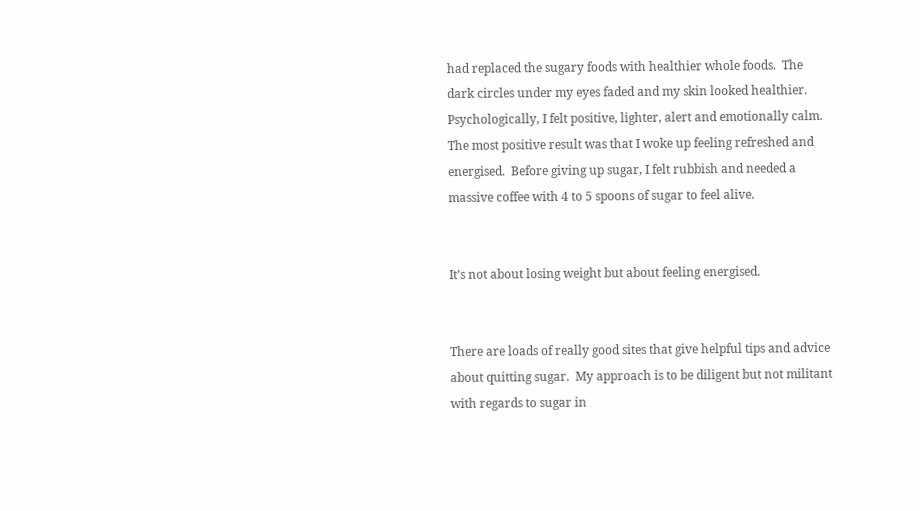had replaced the sugary foods with healthier whole foods.  The dark circles under my eyes faded and my skin looked healthier.  Psychologically, I felt positive, lighter, alert and emotionally calm.  The most positive result was that I woke up feeling refreshed and energised.  Before giving up sugar, I felt rubbish and needed a massive coffee with 4 to 5 spoons of sugar to feel alive.


It’s not about losing weight but about feeling energised.


There are loads of really good sites that give helpful tips and advice about quitting sugar.  My approach is to be diligent but not militant with regards to sugar in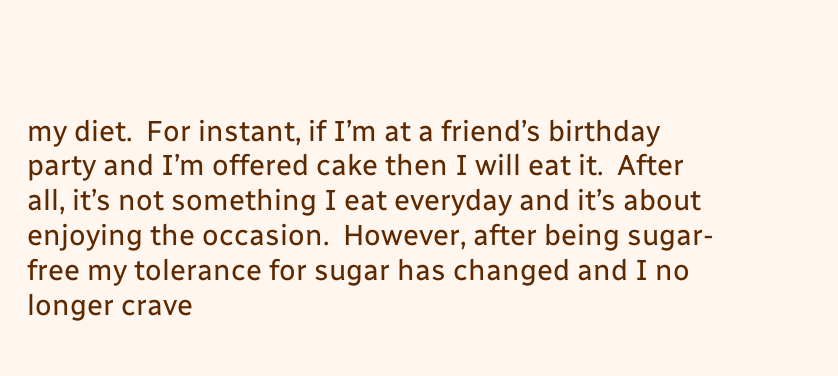my diet.  For instant, if I’m at a friend’s birthday party and I’m offered cake then I will eat it.  After all, it’s not something I eat everyday and it’s about enjoying the occasion.  However, after being sugar-free my tolerance for sugar has changed and I no longer crave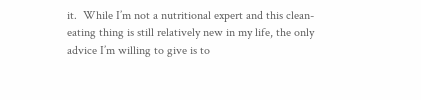it.  While I’m not a nutritional expert and this clean-eating thing is still relatively new in my life, the only advice I’m willing to give is to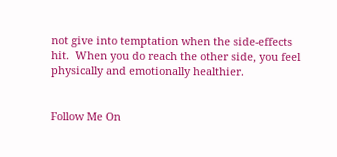not give into temptation when the side-effects hit.  When you do reach the other side, you feel physically and emotionally healthier.


Follow Me On